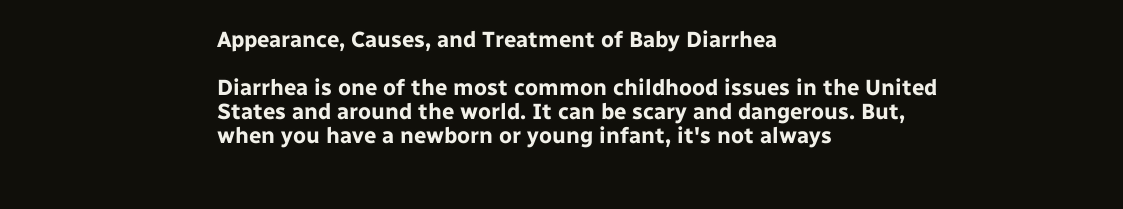Appearance, Causes, and Treatment of Baby Diarrhea

Diarrhea is one of the most common childhood issues in the United States and around the world. It can be scary and dangerous. But, when you have a newborn or young infant, it's not always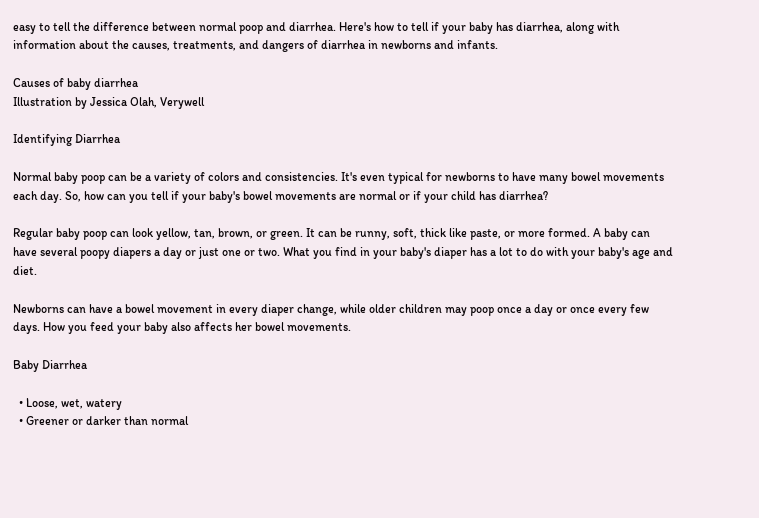easy to tell the difference between normal poop and diarrhea. Here's how to tell if your baby has diarrhea, along with information about the causes, treatments, and dangers of diarrhea in newborns and infants.

Causes of baby diarrhea
Illustration by Jessica Olah, Verywell

Identifying Diarrhea

Normal baby poop can be a variety of colors and consistencies. It's even typical for newborns to have many bowel movements each day. So, how can you tell if your baby's bowel movements are normal or if your child has diarrhea?

Regular baby poop can look yellow, tan, brown, or green. It can be runny, soft, thick like paste, or more formed. A baby can have several poopy diapers a day or just one or two. What you find in your baby's diaper has a lot to do with your baby's age and diet.

Newborns can have a bowel movement in every diaper change, while older children may poop once a day or once every few days. How you feed your baby also affects her bowel movements.

Baby Diarrhea

  • Loose, wet, watery
  • Greener or darker than normal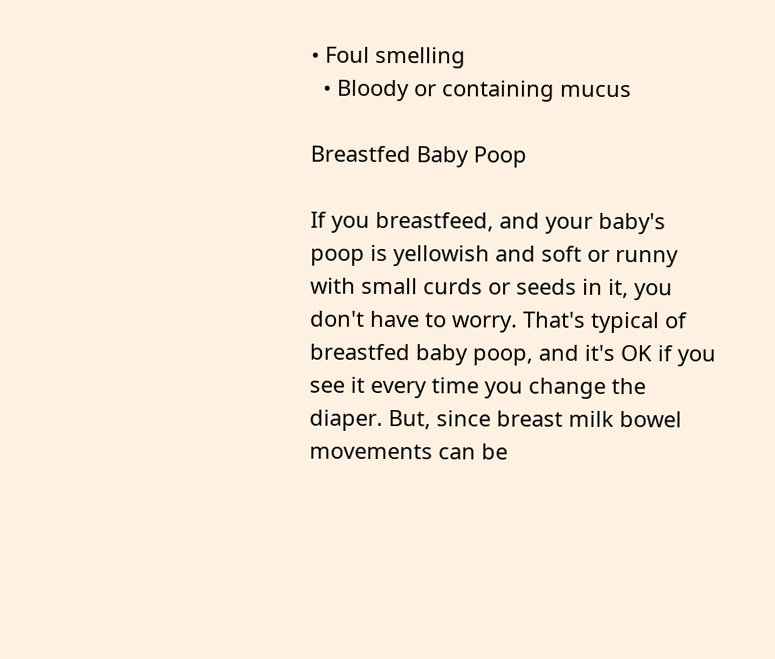• Foul smelling
  • Bloody or containing mucus

Breastfed Baby Poop

If you breastfeed, and your baby's poop is yellowish and soft or runny with small curds or seeds in it, you don't have to worry. That's typical of breastfed baby poop, and it's OK if you see it every time you change the diaper. But, since breast milk bowel movements can be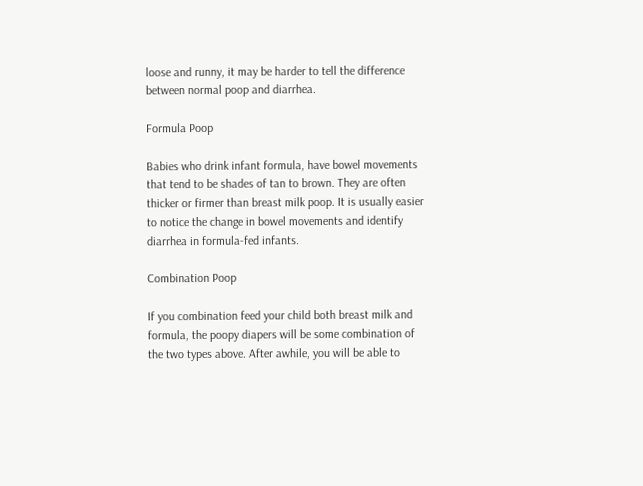loose and runny, it may be harder to tell the difference between normal poop and diarrhea.

Formula Poop

Babies who drink infant formula, have bowel movements that tend to be shades of tan to brown. They are often thicker or firmer than breast milk poop. It is usually easier to notice the change in bowel movements and identify diarrhea in formula-fed infants.

Combination Poop

If you combination feed your child both breast milk and formula, the poopy diapers will be some combination of the two types above. After awhile, you will be able to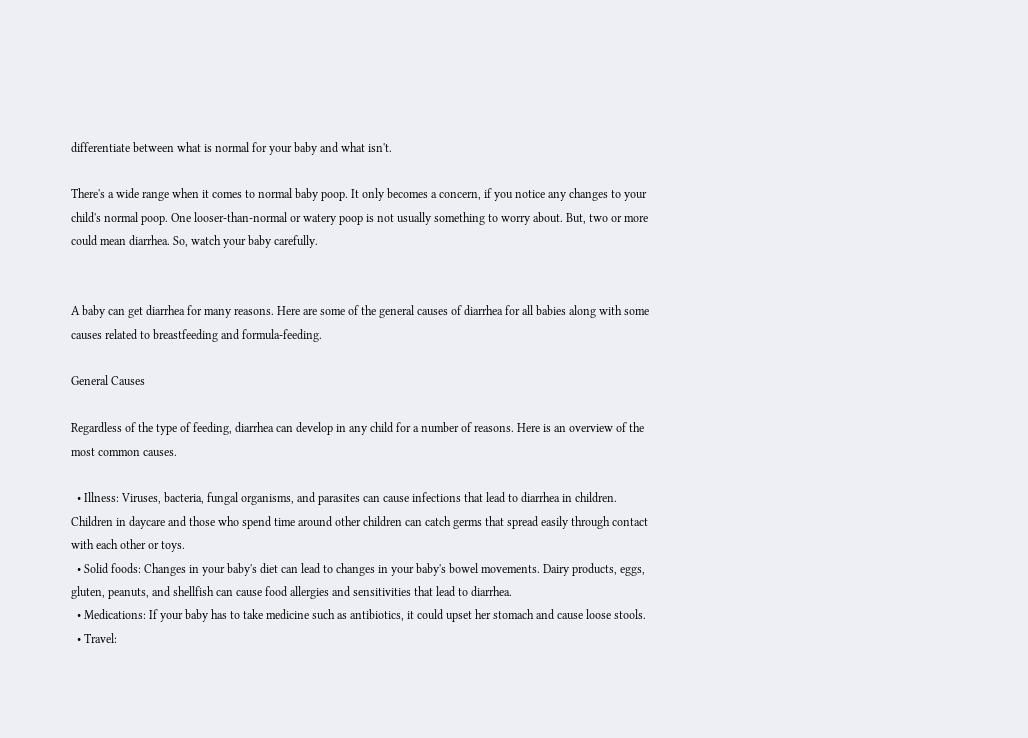differentiate between what is normal for your baby and what isn't.

There's a wide range when it comes to normal baby poop. It only becomes a concern, if you notice any changes to your child's normal poop. One looser-than-normal or watery poop is not usually something to worry about. But, two or more could mean diarrhea. So, watch your baby carefully.


A baby can get diarrhea for many reasons. Here are some of the general causes of diarrhea for all babies along with some causes related to breastfeeding and formula-feeding.

General Causes

Regardless of the type of feeding, diarrhea can develop in any child for a number of reasons. Here is an overview of the most common causes.

  • Illness: Viruses, bacteria, fungal organisms, and parasites can cause infections that lead to diarrhea in children. Children in daycare and those who spend time around other children can catch germs that spread easily through contact with each other or toys.
  • Solid foods: Changes in your baby's diet can lead to changes in your baby's bowel movements. Dairy products, eggs, gluten, peanuts, and shellfish can cause food allergies and sensitivities that lead to diarrhea.
  • Medications: If your baby has to take medicine such as antibiotics, it could upset her stomach and cause loose stools.
  • Travel: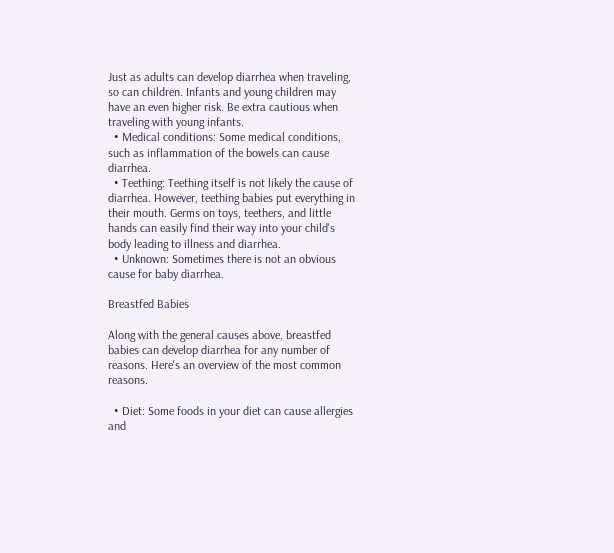Just as adults can develop diarrhea when traveling, so can children. Infants and young children may have an even higher risk. Be extra cautious when traveling with young infants.
  • Medical conditions: Some medical conditions, such as inflammation of the bowels can cause diarrhea.
  • Teething: Teething itself is not likely the cause of diarrhea. However, teething babies put everything in their mouth. Germs on toys, teethers, and little hands can easily find their way into your child's body leading to illness and diarrhea.
  • Unknown: Sometimes there is not an obvious cause for baby diarrhea.

Breastfed Babies

Along with the general causes above, breastfed babies can develop diarrhea for any number of reasons. Here's an overview of the most common reasons.

  • Diet: Some foods in your diet can cause allergies and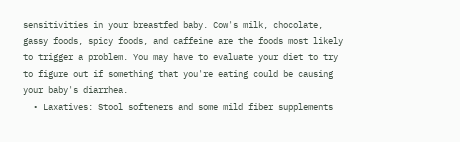sensitivities in your breastfed baby. Cow's milk, chocolate, gassy foods, spicy foods, and caffeine are the foods most likely to trigger a problem. You may have to evaluate your diet to try to figure out if something that you're eating could be causing your baby's diarrhea.
  • Laxatives: Stool softeners and some mild fiber supplements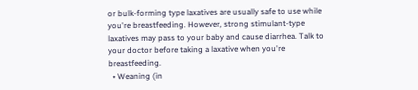or bulk-forming type laxatives are usually safe to use while you're breastfeeding. However, strong stimulant-type laxatives may pass to your baby and cause diarrhea. Talk to your doctor before taking a laxative when you're breastfeeding.
  • Weaning (in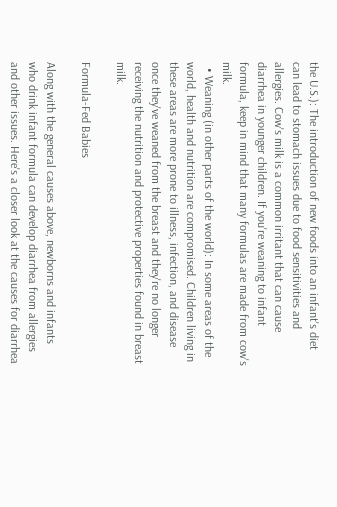the U.S.): The introduction of new foods into an infant's diet can lead to stomach issues due to food sensitivities and allergies. Cow's milk is a common irritant that can cause diarrhea in younger children. If you're weaning to infant formula, keep in mind that many formulas are made from cow's milk.
  • Weaning (in other parts of the world): In some areas of the world, health and nutrition are compromised. Children living in these areas are more prone to illness, infection, and disease once they've weaned from the breast and they're no longer receiving the nutrition and protective properties found in breast milk.

Formula-Fed Babies

Along with the general causes above, newborns and infants who drink infant formula can develop diarrhea from allergies and other issues. Here's a closer look at the causes for diarrhea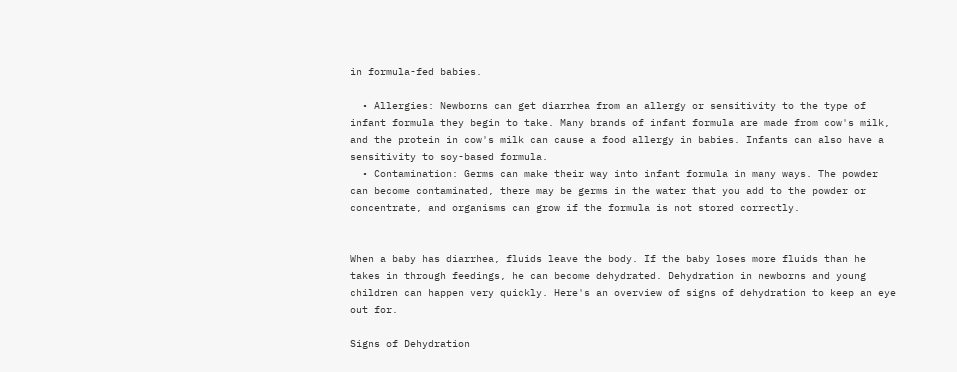in formula-fed babies.

  • Allergies: Newborns can get diarrhea from an allergy or sensitivity to the type of infant formula they begin to take. Many brands of infant formula are made from cow's milk, and the protein in cow's milk can cause a food allergy in babies. Infants can also have a sensitivity to soy-based formula.
  • Contamination: Germs can make their way into infant formula in many ways. The powder can become contaminated, there may be germs in the water that you add to the powder or concentrate, and organisms can grow if the formula is not stored correctly.


When a baby has diarrhea, fluids leave the body. If the baby loses more fluids than he takes in through feedings, he can become dehydrated. Dehydration in newborns and young children can happen very quickly. Here's an overview of signs of dehydration to keep an eye out for.

Signs of Dehydration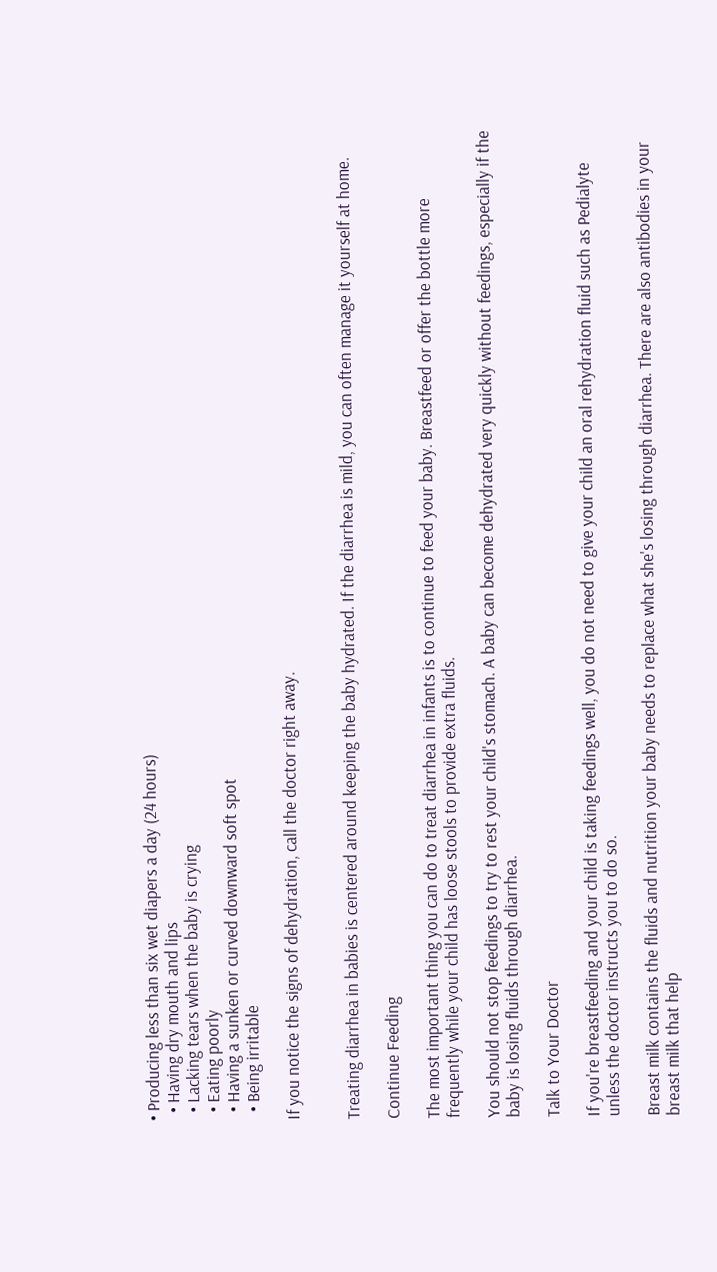• Producing less than six wet diapers a day (24 hours)
  • Having dry mouth and lips
  • Lacking tears when the baby is crying
  • Eating poorly
  • Having a sunken or curved downward soft spot
  • Being irritable

If you notice the signs of dehydration, call the doctor right away.


Treating diarrhea in babies is centered around keeping the baby hydrated. If the diarrhea is mild, you can often manage it yourself at home.

Continue Feeding

The most important thing you can do to treat diarrhea in infants is to continue to feed your baby. Breastfeed or offer the bottle more frequently while your child has loose stools to provide extra fluids.

You should not stop feedings to try to rest your child's stomach. A baby can become dehydrated very quickly without feedings, especially if the baby is losing fluids through diarrhea.

Talk to Your Doctor

If you're breastfeeding and your child is taking feedings well, you do not need to give your child an oral rehydration fluid such as Pedialyte unless the doctor instructs you to do so.

Breast milk contains the fluids and nutrition your baby needs to replace what she's losing through diarrhea. There are also antibodies in your breast milk that help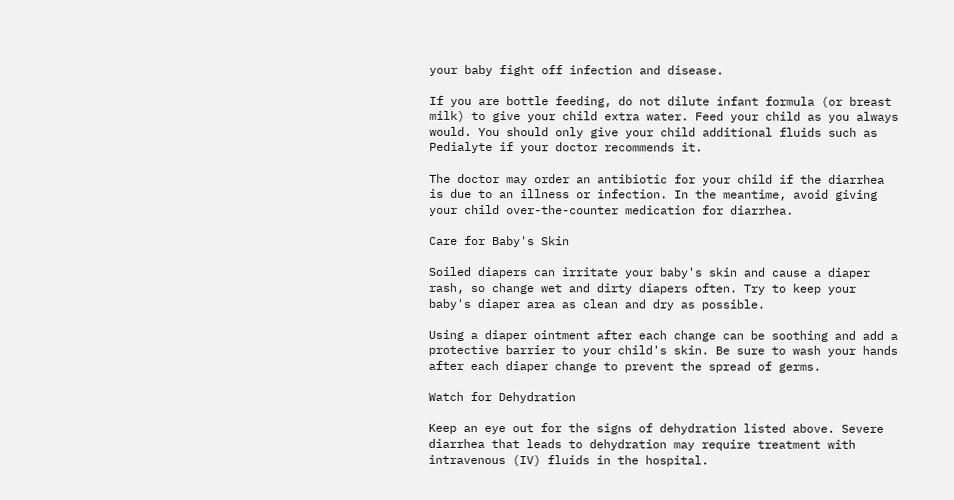your baby fight off infection and disease.

If you are bottle feeding, do not dilute infant formula (or breast milk) to give your child extra water. Feed your child as you always would. You should only give your child additional fluids such as Pedialyte if your doctor recommends it.

The doctor may order an antibiotic for your child if the diarrhea is due to an illness or infection. In the meantime, avoid giving your child over-the-counter medication for diarrhea.

Care for Baby's Skin

Soiled diapers can irritate your baby's skin and cause a diaper rash, so change wet and dirty diapers often. Try to keep your baby's diaper area as clean and dry as possible.

Using a diaper ointment after each change can be soothing and add a protective barrier to your child's skin. Be sure to wash your hands after each diaper change to prevent the spread of germs.

Watch for Dehydration

Keep an eye out for the signs of dehydration listed above. Severe diarrhea that leads to dehydration may require treatment with intravenous (IV) fluids in the hospital.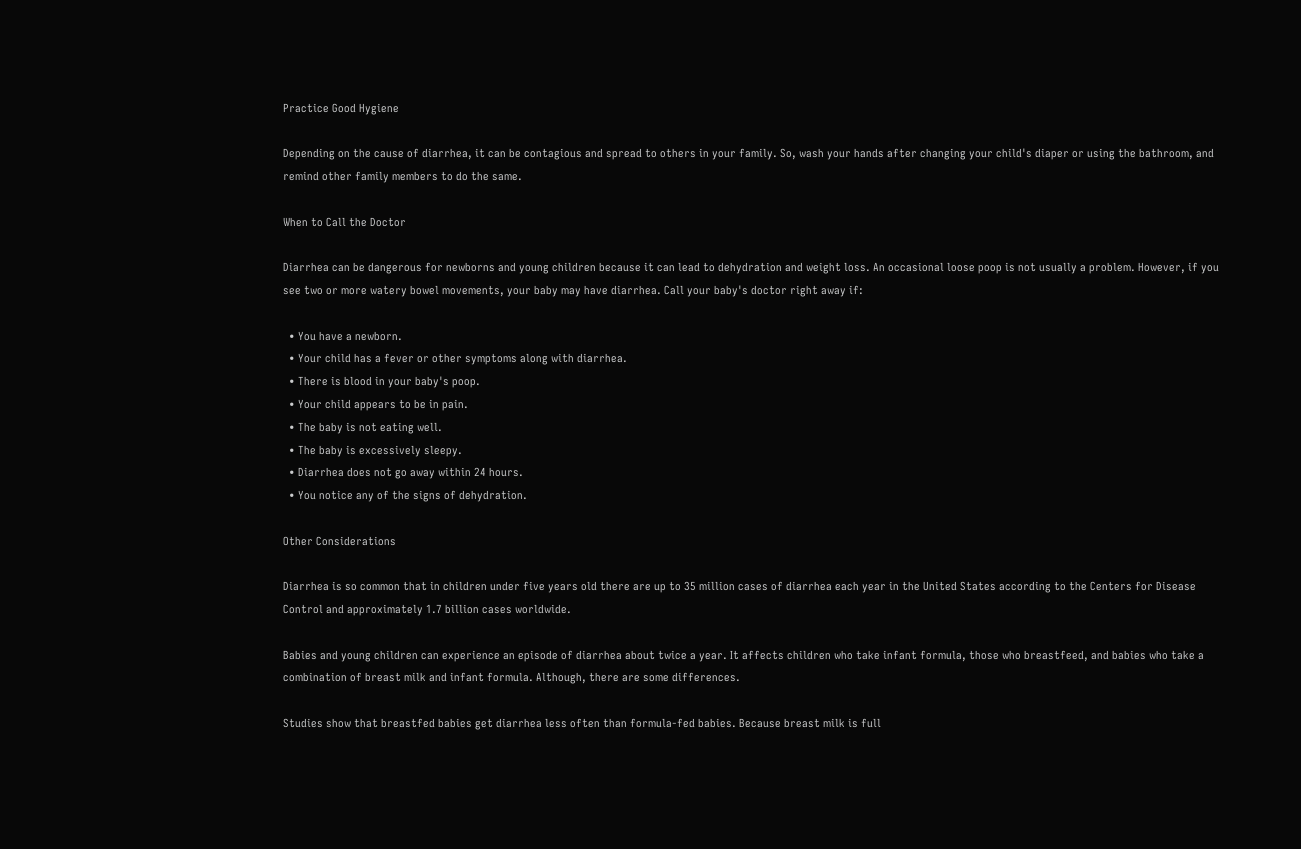Practice Good Hygiene

Depending on the cause of diarrhea, it can be contagious and spread to others in your family. So, wash your hands after changing your child's diaper or using the bathroom, and remind other family members to do the same.

When to Call the Doctor

Diarrhea can be dangerous for newborns and young children because it can lead to dehydration and weight loss. An occasional loose poop is not usually a problem. However, if you see two or more watery bowel movements, your baby may have diarrhea. Call your baby's doctor right away if:

  • You have a newborn.
  • Your child has a fever or other symptoms along with diarrhea.
  • There is blood in your baby's poop.
  • Your child appears to be in pain.
  • The baby is not eating well.
  • The baby is excessively sleepy.
  • Diarrhea does not go away within 24 hours.
  • You notice any of the signs of dehydration.

Other Considerations

Diarrhea is so common that in children under five years old there are up to 35 million cases of diarrhea each year in the United States according to the Centers for Disease Control and approximately 1.7 billion cases worldwide.

Babies and young children can experience an episode of diarrhea about twice a year. It affects children who take infant formula, those who breastfeed, and babies who take a combination of breast milk and infant formula. Although, there are some differences.

Studies show that breastfed babies get diarrhea less often than formula-fed babies. Because breast milk is full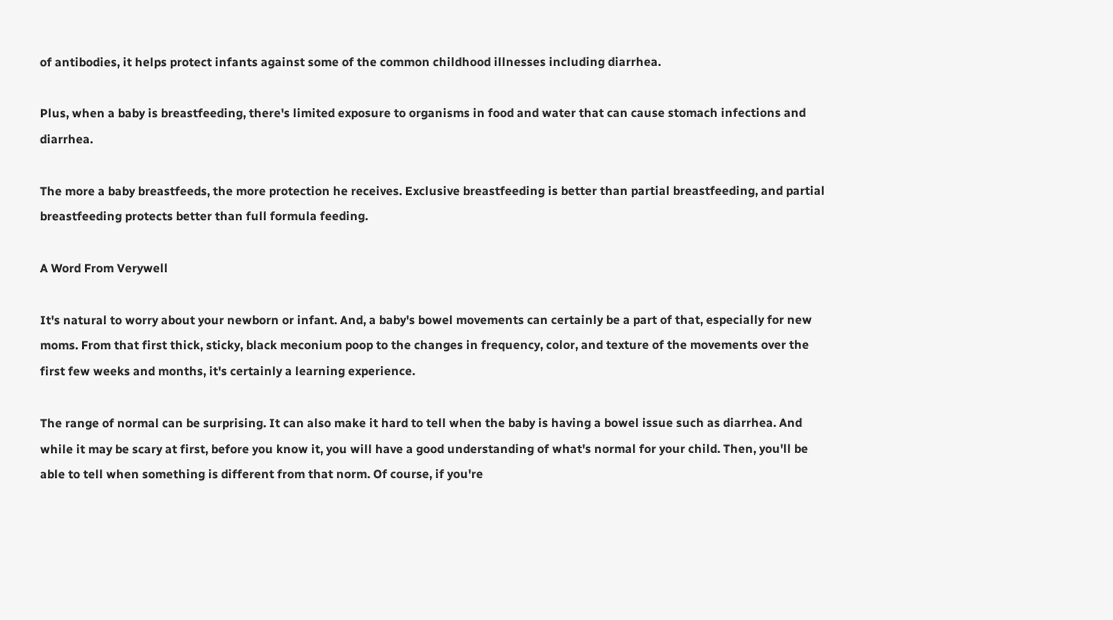of antibodies, it helps protect infants against some of the common childhood illnesses including diarrhea.

Plus, when a baby is breastfeeding, there's limited exposure to organisms in food and water that can cause stomach infections and diarrhea.

The more a baby breastfeeds, the more protection he receives. Exclusive breastfeeding is better than partial breastfeeding, and partial breastfeeding protects better than full formula feeding.

A Word From Verywell

It's natural to worry about your newborn or infant. And, a baby's bowel movements can certainly be a part of that, especially for new moms. From that first thick, sticky, black meconium poop to the changes in frequency, color, and texture of the movements over the first few weeks and months, it's certainly a learning experience.

The range of normal can be surprising. It can also make it hard to tell when the baby is having a bowel issue such as diarrhea. And while it may be scary at first, before you know it, you will have a good understanding of what's normal for your child. Then, you'll be able to tell when something is different from that norm. Of course, if you're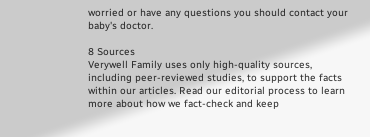worried or have any questions you should contact your baby's doctor.

8 Sources
Verywell Family uses only high-quality sources, including peer-reviewed studies, to support the facts within our articles. Read our editorial process to learn more about how we fact-check and keep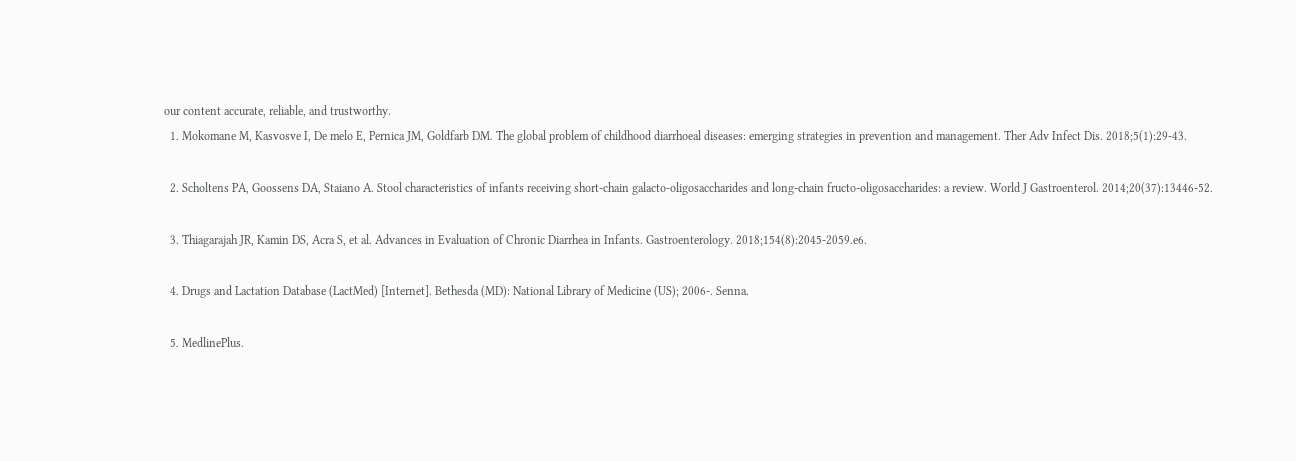our content accurate, reliable, and trustworthy.
  1. Mokomane M, Kasvosve I, De melo E, Pernica JM, Goldfarb DM. The global problem of childhood diarrhoeal diseases: emerging strategies in prevention and management. Ther Adv Infect Dis. 2018;5(1):29-43.

  2. Scholtens PA, Goossens DA, Staiano A. Stool characteristics of infants receiving short-chain galacto-oligosaccharides and long-chain fructo-oligosaccharides: a review. World J Gastroenterol. 2014;20(37):13446-52.

  3. Thiagarajah JR, Kamin DS, Acra S, et al. Advances in Evaluation of Chronic Diarrhea in Infants. Gastroenterology. 2018;154(8):2045-2059.e6.

  4. Drugs and Lactation Database (LactMed) [Internet]. Bethesda (MD): National Library of Medicine (US); 2006-. Senna.

  5. MedlinePlus.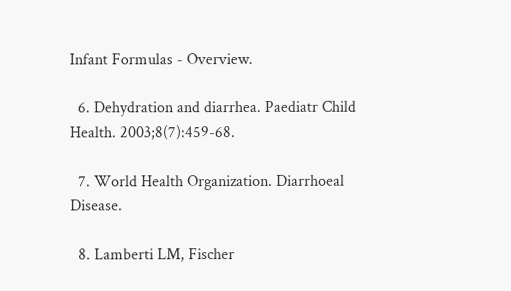Infant Formulas - Overview.

  6. Dehydration and diarrhea. Paediatr Child Health. 2003;8(7):459-68.

  7. World Health Organization. Diarrhoeal Disease.

  8. Lamberti LM, Fischer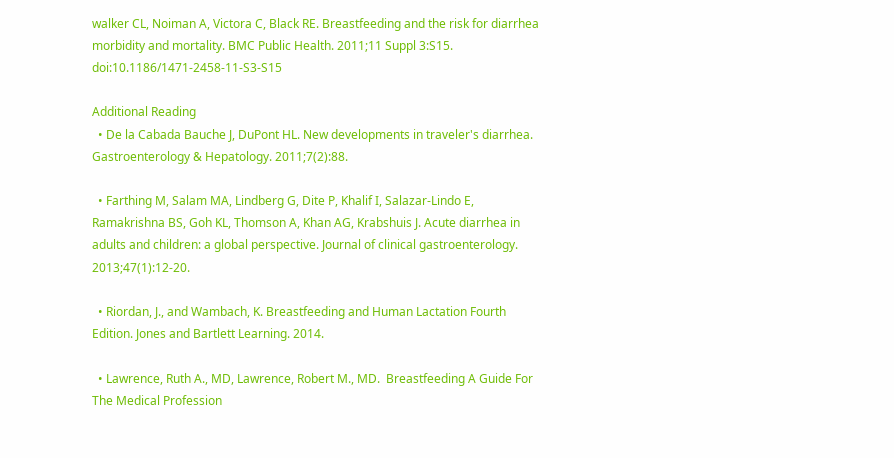walker CL, Noiman A, Victora C, Black RE. Breastfeeding and the risk for diarrhea morbidity and mortality. BMC Public Health. 2011;11 Suppl 3:S15. doi:10.1186/1471-2458-11-S3-S15

Additional Reading
  • De la Cabada Bauche J, DuPont HL. New developments in traveler's diarrhea. Gastroenterology & Hepatology. 2011;7(2):88.

  • Farthing M, Salam MA, Lindberg G, Dite P, Khalif I, Salazar-Lindo E, Ramakrishna BS, Goh KL, Thomson A, Khan AG, Krabshuis J. Acute diarrhea in adults and children: a global perspective. Journal of clinical gastroenterology. 2013;47(1):12-20.

  • Riordan, J., and Wambach, K. Breastfeeding and Human Lactation Fourth Edition. Jones and Bartlett Learning. 2014.

  • Lawrence, Ruth A., MD, Lawrence, Robert M., MD.  Breastfeeding A Guide For The Medical Profession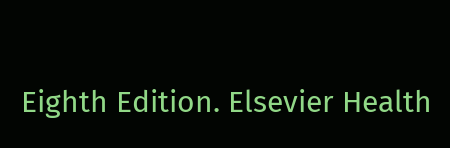Eighth Edition. Elsevier Health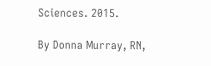Sciences. 2015.

By Donna Murray, RN,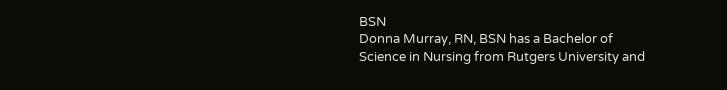BSN
Donna Murray, RN, BSN has a Bachelor of Science in Nursing from Rutgers University and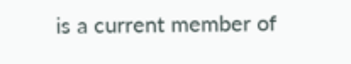is a current member of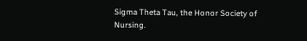Sigma Theta Tau, the Honor Society of Nursing.